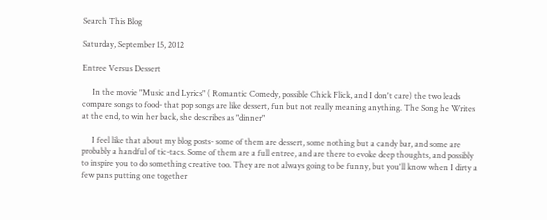Search This Blog

Saturday, September 15, 2012

Entree Versus Dessert

     In the movie "Music and Lyrics" ( Romantic Comedy, possible Chick Flick, and I don't care) the two leads compare songs to food- that pop songs are like dessert, fun but not really meaning anything. The Song he Writes at the end, to win her back, she describes as "dinner"

     I feel like that about my blog posts- some of them are dessert, some nothing but a candy bar, and some are probably a handful of tic-tacs. Some of them are a full entree, and are there to evoke deep thoughts, and possibly to inspire you to do something creative too. They are not always going to be funny, but you'll know when I dirty a few pans putting one together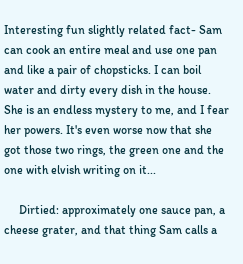Interesting fun slightly related fact- Sam can cook an entire meal and use one pan and like a pair of chopsticks. I can boil water and dirty every dish in the house. She is an endless mystery to me, and I fear her powers. It's even worse now that she got those two rings, the green one and the one with elvish writing on it...

     Dirtied: approximately one sauce pan, a cheese grater, and that thing Sam calls a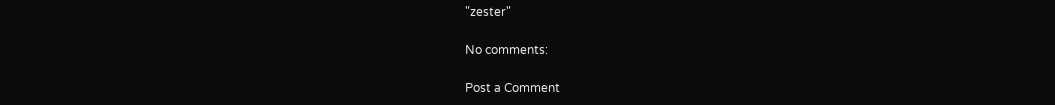"zester"

No comments:

Post a Comment